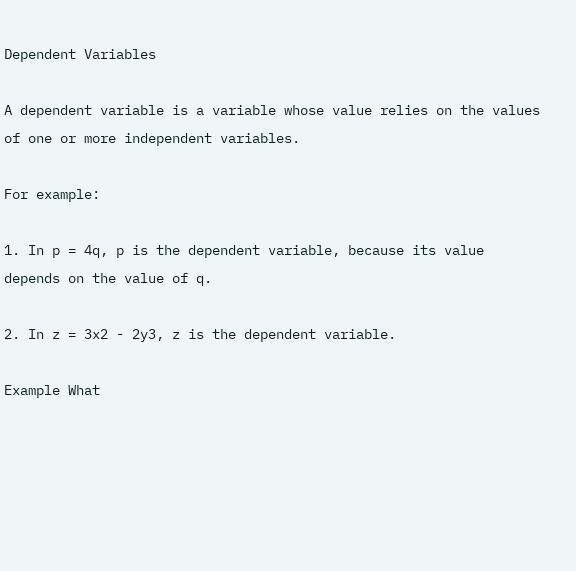Dependent Variables

A dependent variable is a variable whose value relies on the values of one or more independent variables.

For example:

1. In p = 4q, p is the dependent variable, because its value depends on the value of q.

2. In z = 3x2 - 2y3, z is the dependent variable.

Example What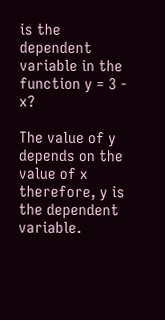is the dependent variable in the function y = 3 - x?

The value of y depends on the value of x therefore, y is the dependent variable.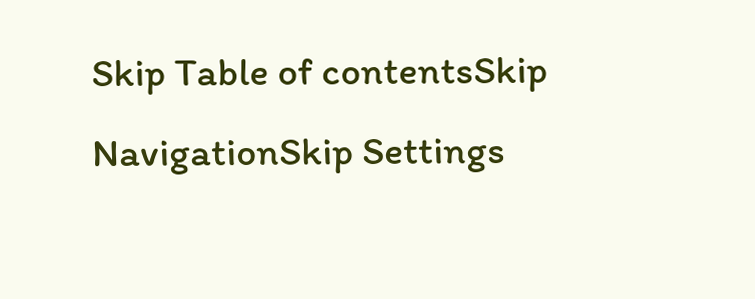Skip Table of contentsSkip NavigationSkip Settings